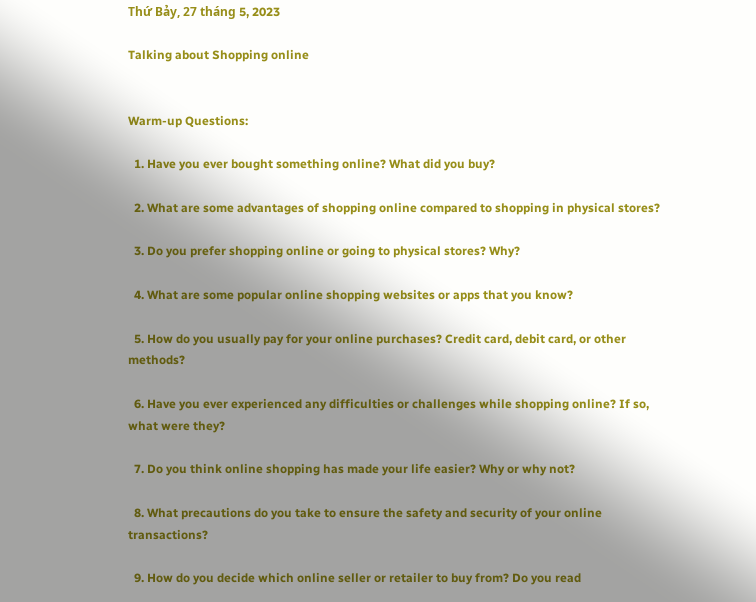Thứ Bảy, 27 tháng 5, 2023

Talking about Shopping online


Warm-up Questions:

  1. Have you ever bought something online? What did you buy?

  2. What are some advantages of shopping online compared to shopping in physical stores?

  3. Do you prefer shopping online or going to physical stores? Why?

  4. What are some popular online shopping websites or apps that you know?

  5. How do you usually pay for your online purchases? Credit card, debit card, or other methods?

  6. Have you ever experienced any difficulties or challenges while shopping online? If so, what were they?

  7. Do you think online shopping has made your life easier? Why or why not?

  8. What precautions do you take to ensure the safety and security of your online transactions?

  9. How do you decide which online seller or retailer to buy from? Do you read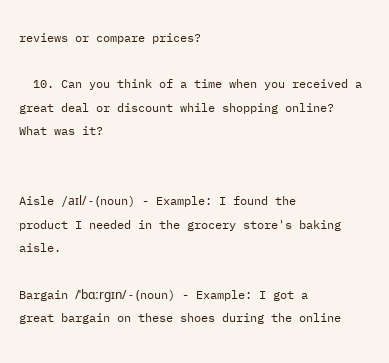reviews or compare prices?

  10. Can you think of a time when you received a great deal or discount while shopping online? What was it?


Aisle /aɪl/ - (noun) - Example: I found the product I needed in the grocery store's baking aisle.

Bargain /ˈbɑːrɡɪn/ - (noun) - Example: I got a great bargain on these shoes during the online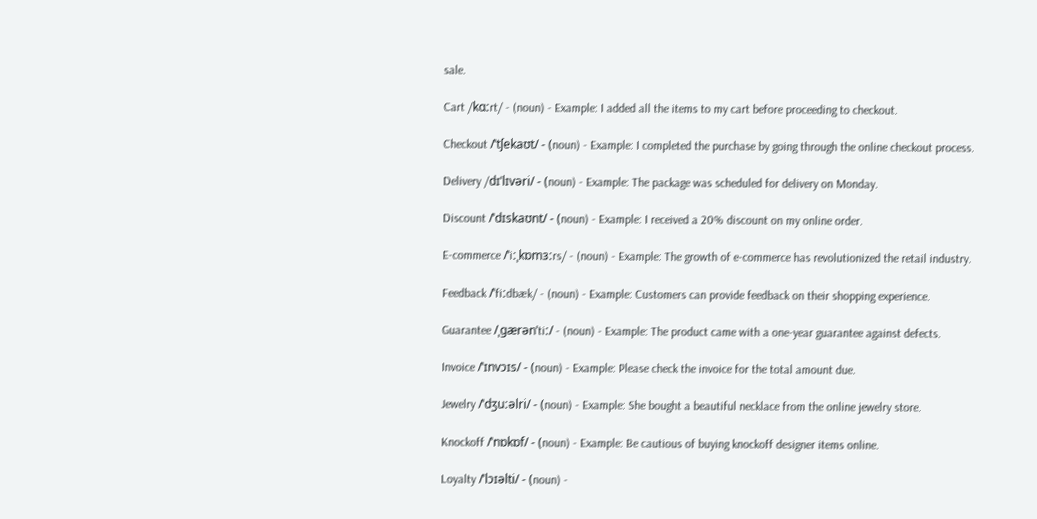sale.

Cart /kɑːrt/ - (noun) - Example: I added all the items to my cart before proceeding to checkout.

Checkout /ˈtʃekaʊt/ - (noun) - Example: I completed the purchase by going through the online checkout process.

Delivery /dɪˈlɪvəri/ - (noun) - Example: The package was scheduled for delivery on Monday.

Discount /ˈdɪskaʊnt/ - (noun) - Example: I received a 20% discount on my online order.

E-commerce /ˈiːˌkɒmɜːrs/ - (noun) - Example: The growth of e-commerce has revolutionized the retail industry.

Feedback /ˈfiːdbæk/ - (noun) - Example: Customers can provide feedback on their shopping experience.

Guarantee /ˌɡærənˈtiː/ - (noun) - Example: The product came with a one-year guarantee against defects.

Invoice /ˈɪnvɔɪs/ - (noun) - Example: Please check the invoice for the total amount due.

Jewelry /ˈdʒuːəlri/ - (noun) - Example: She bought a beautiful necklace from the online jewelry store.

Knockoff /ˈnɒkɒf/ - (noun) - Example: Be cautious of buying knockoff designer items online.

Loyalty /ˈlɔɪəlti/ - (noun) -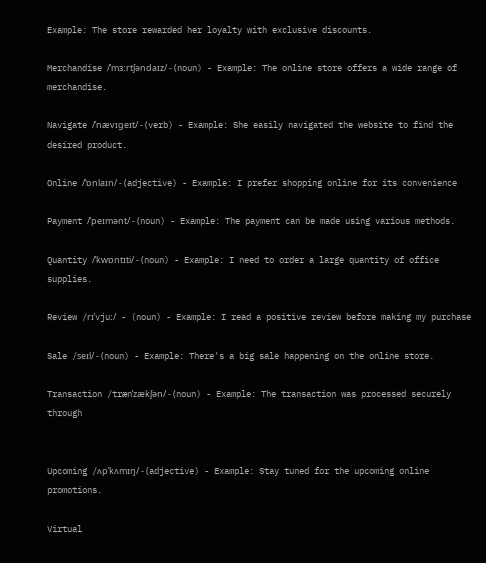Example: The store rewarded her loyalty with exclusive discounts.

Merchandise /ˈmɜːrtʃəndaɪz/ - (noun) - Example: The online store offers a wide range of merchandise.

Navigate /ˈnævɪɡeɪt/ - (verb) - Example: She easily navigated the website to find the desired product.

Online /ˈɒnlaɪn/ - (adjective) - Example: I prefer shopping online for its convenience

Payment /ˈpeɪmənt/ - (noun) - Example: The payment can be made using various methods.

Quantity /ˈkwɒntɪti/ - (noun) - Example: I need to order a large quantity of office supplies.

Review /rɪˈvjuː/ - (noun) - Example: I read a positive review before making my purchase

Sale /seɪl/ - (noun) - Example: There's a big sale happening on the online store.

Transaction /trænˈzækʃən/ - (noun) - Example: The transaction was processed securely through


Upcoming /ʌpˈkʌmɪŋ/ - (adjective) - Example: Stay tuned for the upcoming online promotions.

Virtual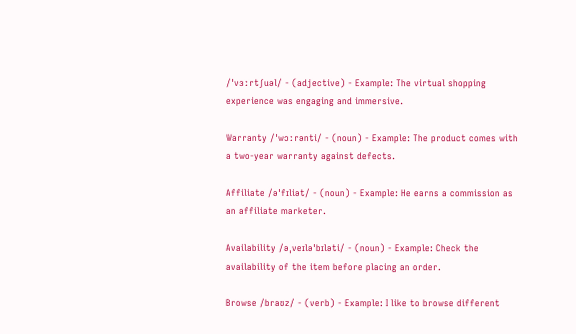/ˈvɜːrtʃuəl/ - (adjective) - Example: The virtual shopping experience was engaging and immersive.

Warranty /ˈwɔːrənti/ - (noun) - Example: The product comes with a two-year warranty against defects.

Affiliate /əˈfɪliət/ - (noun) - Example: He earns a commission as an affiliate marketer.

Availability /əˌveɪləˈbɪləti/ - (noun) - Example: Check the availability of the item before placing an order.

Browse /braʊz/ - (verb) - Example: I like to browse different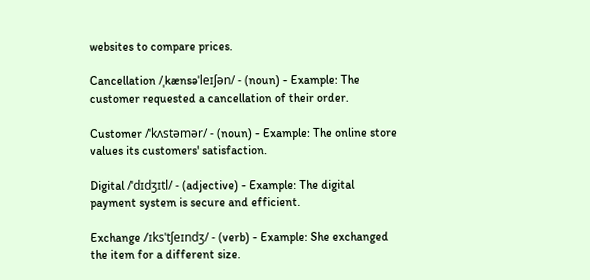websites to compare prices.

Cancellation /ˌkænsəˈleɪʃən/ - (noun) - Example: The customer requested a cancellation of their order.

Customer /ˈkʌstəmər/ - (noun) - Example: The online store values its customers' satisfaction.

Digital /ˈdɪdʒɪtl/ - (adjective) - Example: The digital payment system is secure and efficient.

Exchange /ɪksˈtʃeɪndʒ/ - (verb) - Example: She exchanged the item for a different size.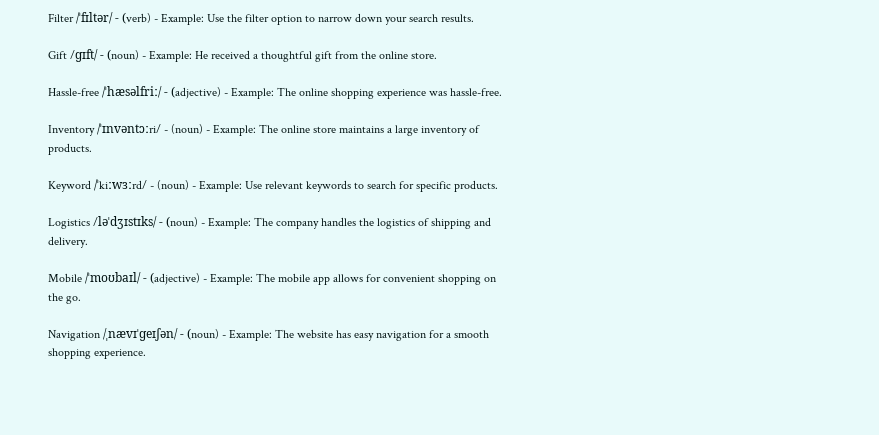Filter /ˈfɪltər/ - (verb) - Example: Use the filter option to narrow down your search results.

Gift /ɡɪft/ - (noun) - Example: He received a thoughtful gift from the online store.

Hassle-free /ˈhæsəlfriː/ - (adjective) - Example: The online shopping experience was hassle-free.

Inventory /ˈɪnvəntɔːri/ - (noun) - Example: The online store maintains a large inventory of products.

Keyword /ˈkiːwɜːrd/ - (noun) - Example: Use relevant keywords to search for specific products.

Logistics /ləˈdʒɪstɪks/ - (noun) - Example: The company handles the logistics of shipping and delivery.

Mobile /ˈmoʊbaɪl/ - (adjective) - Example: The mobile app allows for convenient shopping on the go.

Navigation /ˌnævɪˈɡeɪʃən/ - (noun) - Example: The website has easy navigation for a smooth shopping experience.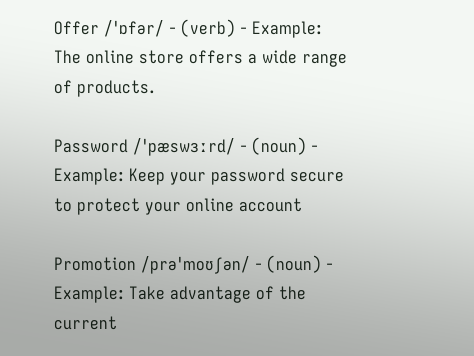Offer /ˈɒfər/ - (verb) - Example: The online store offers a wide range of products.

Password /ˈpæswɜːrd/ - (noun) - Example: Keep your password secure to protect your online account

Promotion /prəˈmoʊʃən/ - (noun) - Example: Take advantage of the current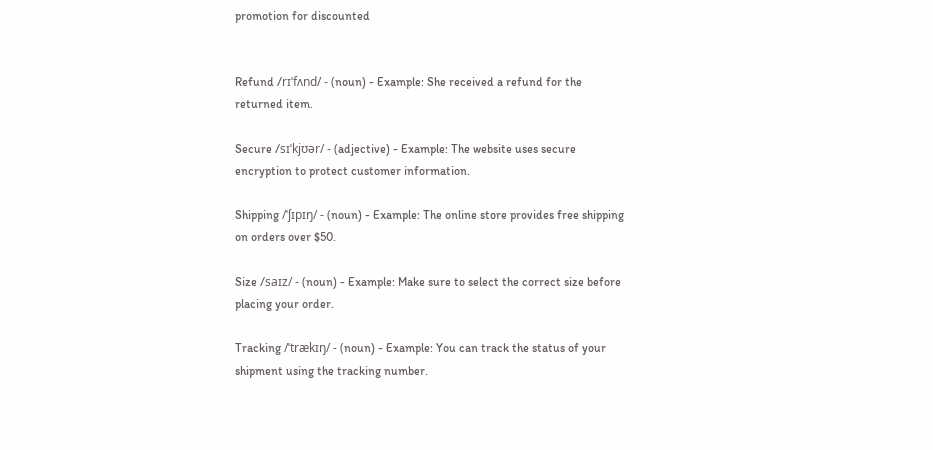promotion for discounted


Refund /rɪˈfʌnd/ - (noun) - Example: She received a refund for the returned item.

Secure /sɪˈkjʊər/ - (adjective) - Example: The website uses secure encryption to protect customer information.

Shipping /ˈʃɪpɪŋ/ - (noun) - Example: The online store provides free shipping on orders over $50.

Size /saɪz/ - (noun) - Example: Make sure to select the correct size before placing your order.

Tracking /ˈtrækɪŋ/ - (noun) - Example: You can track the status of your shipment using the tracking number.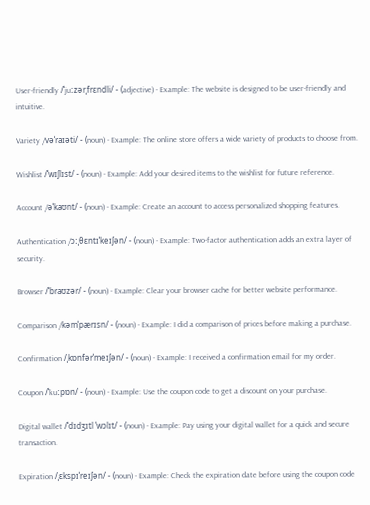User-friendly /ˈjuːzərˌfrɛndli/ - (adjective) - Example: The website is designed to be user-friendly and intuitive.

Variety /vəˈraɪəti/ - (noun) - Example: The online store offers a wide variety of products to choose from.

Wishlist /ˈwɪʃlɪst/ - (noun) - Example: Add your desired items to the wishlist for future reference.

Account /əˈkaʊnt/ - (noun) - Example: Create an account to access personalized shopping features.

Authentication /ɔːˌθɛntɪˈkeɪʃən/ - (noun) - Example: Two-factor authentication adds an extra layer of security.

Browser /ˈbraʊzər/ - (noun) - Example: Clear your browser cache for better website performance.

Comparison /kəmˈpærɪsn/ - (noun) - Example: I did a comparison of prices before making a purchase.

Confirmation /ˌkɒnfərˈmeɪʃən/ - (noun) - Example: I received a confirmation email for my order.

Coupon /ˈkuːpɒn/ - (noun) - Example: Use the coupon code to get a discount on your purchase.

Digital wallet /ˈdɪdʒɪtl ˈwɔlɪt/ - (noun) - Example: Pay using your digital wallet for a quick and secure transaction.

Expiration /ˌɛkspɪˈreɪʃən/ - (noun) - Example: Check the expiration date before using the coupon code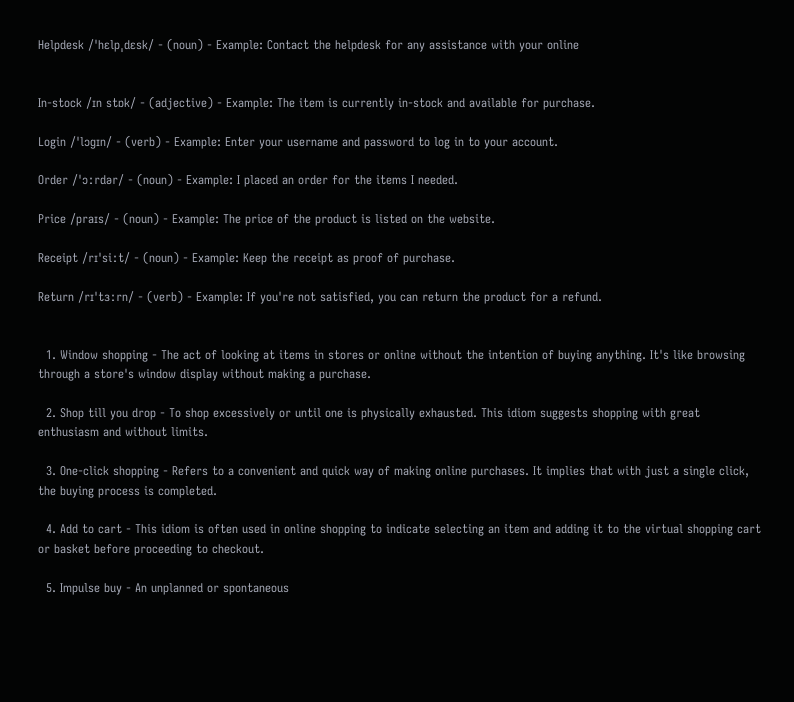Helpdesk /ˈhɛlpˌdɛsk/ - (noun) - Example: Contact the helpdesk for any assistance with your online


In-stock /ɪn stɒk/ - (adjective) - Example: The item is currently in-stock and available for purchase.

Login /ˈlɔɡɪn/ - (verb) - Example: Enter your username and password to log in to your account.

Order /ˈɔːrdər/ - (noun) - Example: I placed an order for the items I needed.

Price /praɪs/ - (noun) - Example: The price of the product is listed on the website.

Receipt /rɪˈsiːt/ - (noun) - Example: Keep the receipt as proof of purchase.

Return /rɪˈtɜːrn/ - (verb) - Example: If you're not satisfied, you can return the product for a refund.


  1. Window shopping - The act of looking at items in stores or online without the intention of buying anything. It's like browsing through a store's window display without making a purchase.

  2. Shop till you drop - To shop excessively or until one is physically exhausted. This idiom suggests shopping with great enthusiasm and without limits.

  3. One-click shopping - Refers to a convenient and quick way of making online purchases. It implies that with just a single click, the buying process is completed.

  4. Add to cart - This idiom is often used in online shopping to indicate selecting an item and adding it to the virtual shopping cart or basket before proceeding to checkout.

  5. Impulse buy - An unplanned or spontaneous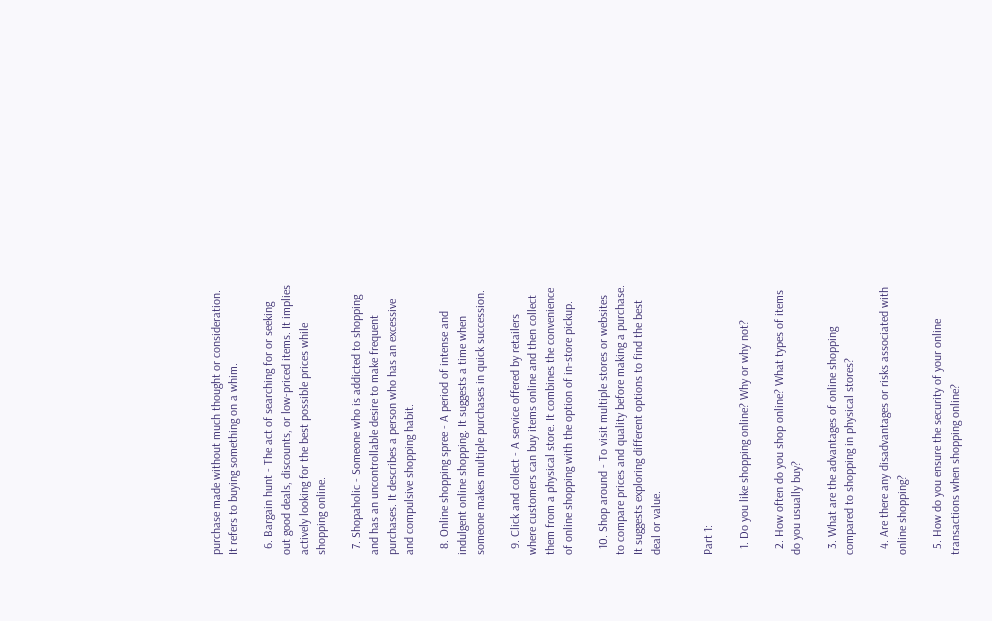purchase made without much thought or consideration. It refers to buying something on a whim.

  6. Bargain hunt - The act of searching for or seeking out good deals, discounts, or low-priced items. It implies actively looking for the best possible prices while shopping online.

  7. Shopaholic - Someone who is addicted to shopping and has an uncontrollable desire to make frequent purchases. It describes a person who has an excessive and compulsive shopping habit.

  8. Online shopping spree - A period of intense and indulgent online shopping. It suggests a time when someone makes multiple purchases in quick succession.

  9. Click and collect - A service offered by retailers where customers can buy items online and then collect them from a physical store. It combines the convenience of online shopping with the option of in-store pickup.

  10. Shop around - To visit multiple stores or websites to compare prices and quality before making a purchase. It suggests exploring different options to find the best deal or value.


Part 1:

  1. Do you like shopping online? Why or why not?

  2. How often do you shop online? What types of items do you usually buy?

  3. What are the advantages of online shopping compared to shopping in physical stores?

  4. Are there any disadvantages or risks associated with online shopping?

  5. How do you ensure the security of your online transactions when shopping online?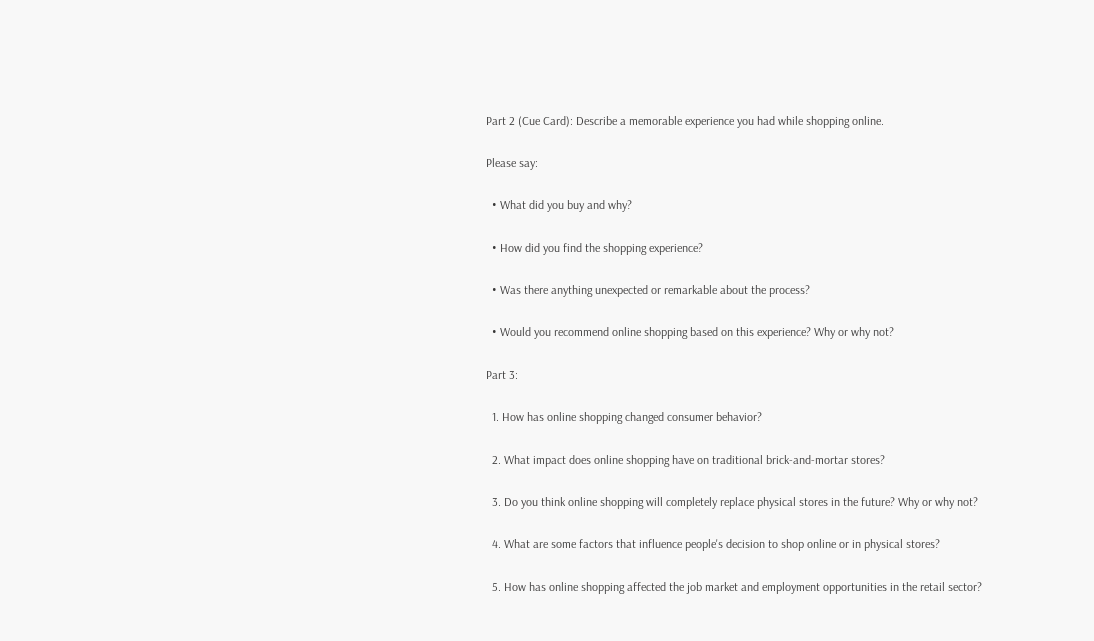Part 2 (Cue Card): Describe a memorable experience you had while shopping online.

Please say:

  • What did you buy and why?

  • How did you find the shopping experience?

  • Was there anything unexpected or remarkable about the process?

  • Would you recommend online shopping based on this experience? Why or why not?

Part 3:

  1. How has online shopping changed consumer behavior?

  2. What impact does online shopping have on traditional brick-and-mortar stores?

  3. Do you think online shopping will completely replace physical stores in the future? Why or why not?

  4. What are some factors that influence people's decision to shop online or in physical stores?

  5. How has online shopping affected the job market and employment opportunities in the retail sector?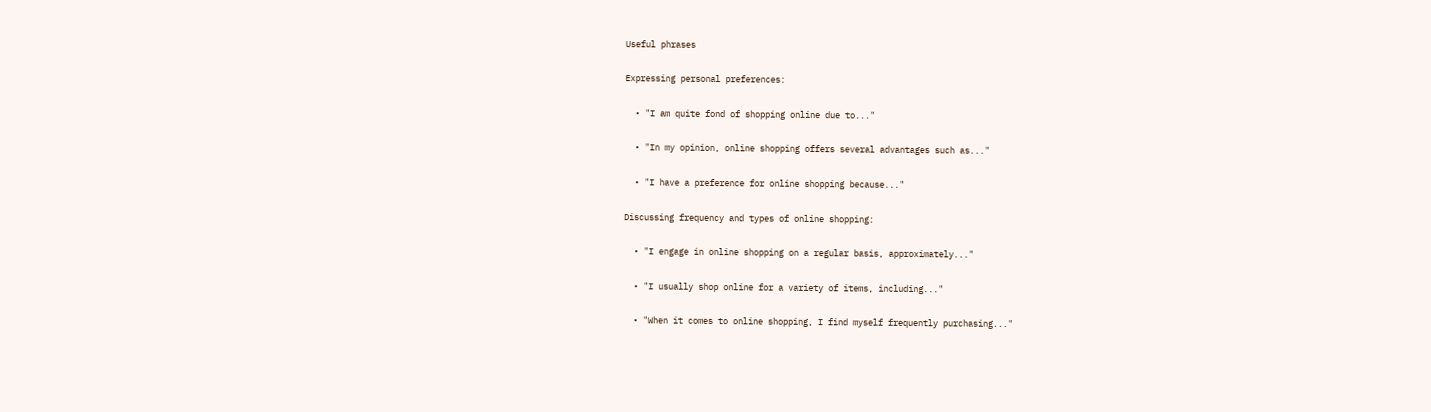Useful phrases

Expressing personal preferences:

  • "I am quite fond of shopping online due to..."

  • "In my opinion, online shopping offers several advantages such as..."

  • "I have a preference for online shopping because..."

Discussing frequency and types of online shopping:

  • "I engage in online shopping on a regular basis, approximately..."

  • "I usually shop online for a variety of items, including..."

  • "When it comes to online shopping, I find myself frequently purchasing..."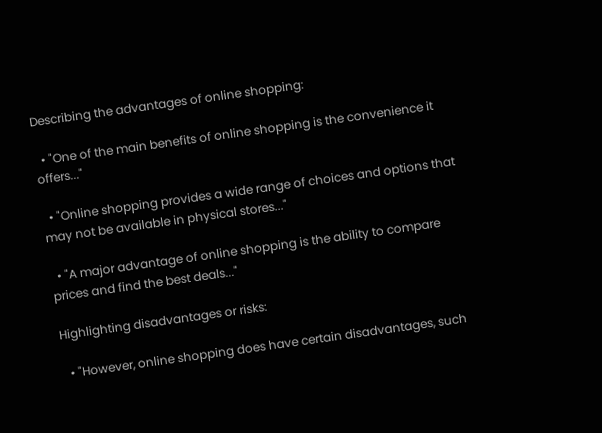Describing the advantages of online shopping:

  • "One of the main benefits of online shopping is the convenience it offers..."

  • "Online shopping provides a wide range of choices and options that may not be available in physical stores..."

  • "A major advantage of online shopping is the ability to compare prices and find the best deals..."

Highlighting disadvantages or risks:

  • "However, online shopping does have certain disadvantages, such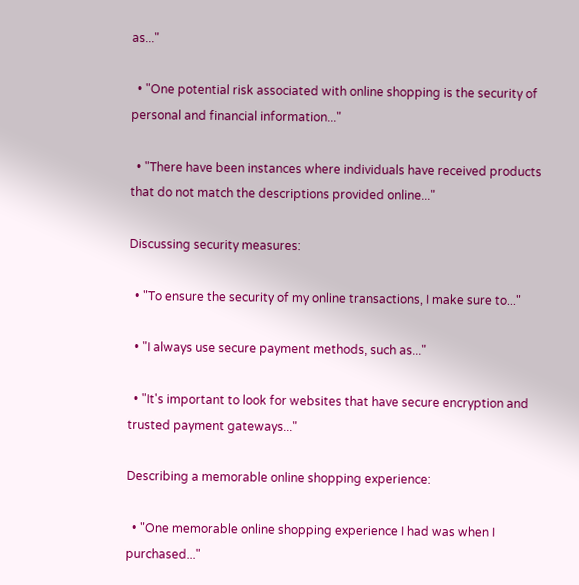as..."

  • "One potential risk associated with online shopping is the security of personal and financial information..."

  • "There have been instances where individuals have received products that do not match the descriptions provided online..."

Discussing security measures:

  • "To ensure the security of my online transactions, I make sure to..."

  • "I always use secure payment methods, such as..."

  • "It's important to look for websites that have secure encryption and trusted payment gateways..."

Describing a memorable online shopping experience:

  • "One memorable online shopping experience I had was when I purchased..."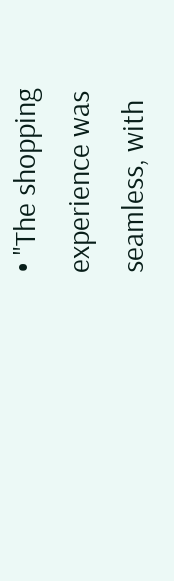• "The shopping experience was seamless, with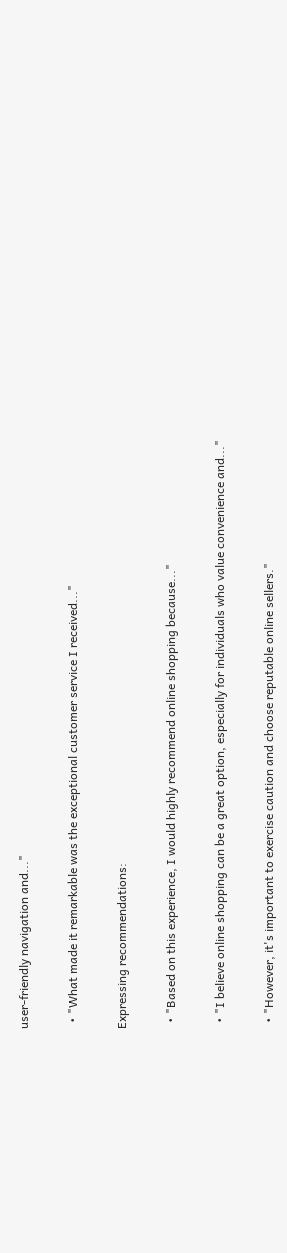user-friendly navigation and..."

  • "What made it remarkable was the exceptional customer service I received..."

Expressing recommendations:

  • "Based on this experience, I would highly recommend online shopping because..."

  • "I believe online shopping can be a great option, especially for individuals who value convenience and..."

  • "However, it's important to exercise caution and choose reputable online sellers."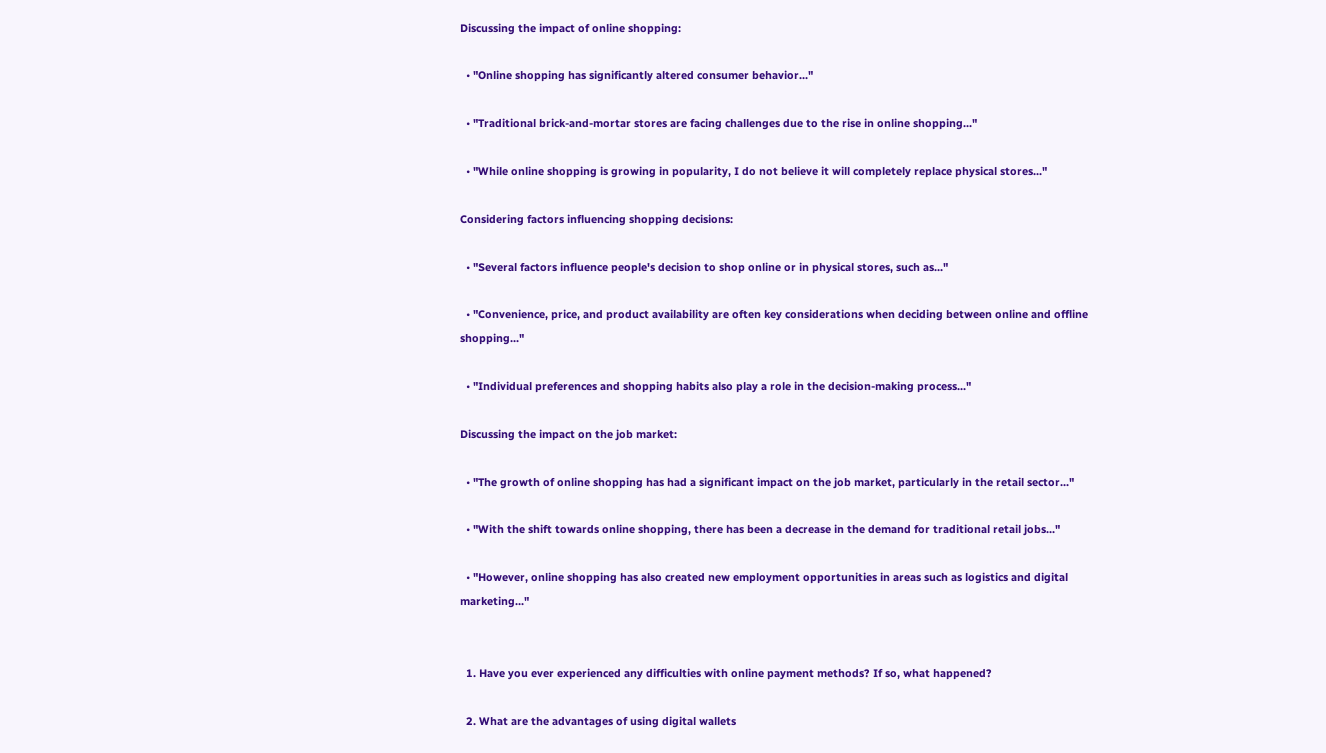Discussing the impact of online shopping:

  • "Online shopping has significantly altered consumer behavior..."

  • "Traditional brick-and-mortar stores are facing challenges due to the rise in online shopping..."

  • "While online shopping is growing in popularity, I do not believe it will completely replace physical stores..."

Considering factors influencing shopping decisions:

  • "Several factors influence people's decision to shop online or in physical stores, such as..."

  • "Convenience, price, and product availability are often key considerations when deciding between online and offline shopping..."

  • "Individual preferences and shopping habits also play a role in the decision-making process..."

Discussing the impact on the job market:

  • "The growth of online shopping has had a significant impact on the job market, particularly in the retail sector..."

  • "With the shift towards online shopping, there has been a decrease in the demand for traditional retail jobs..."

  • "However, online shopping has also created new employment opportunities in areas such as logistics and digital marketing..."


  1. Have you ever experienced any difficulties with online payment methods? If so, what happened?

  2. What are the advantages of using digital wallets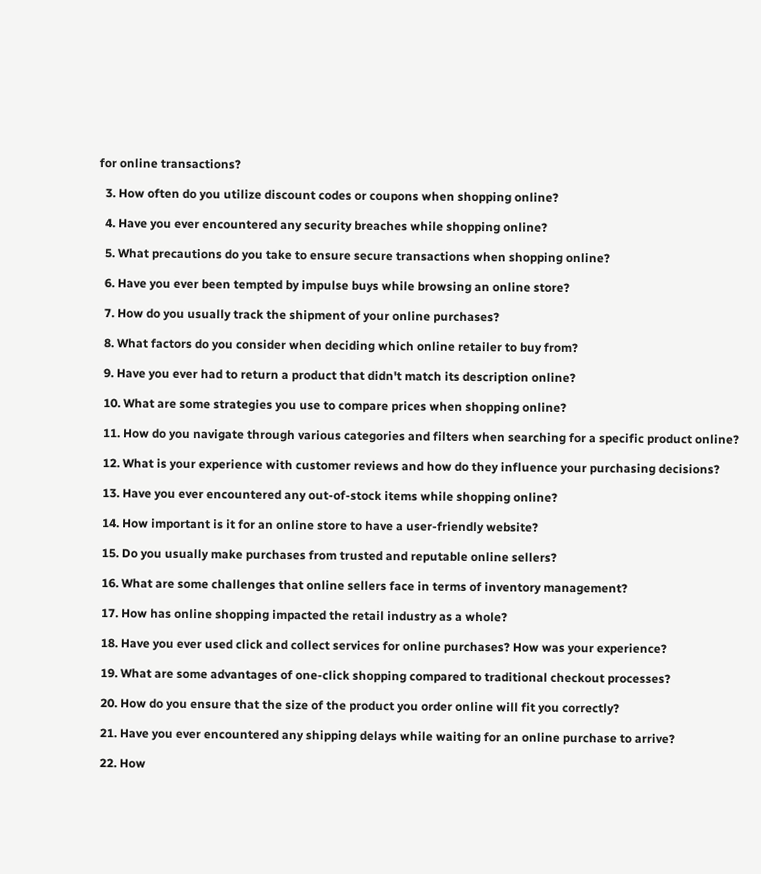for online transactions?

  3. How often do you utilize discount codes or coupons when shopping online?

  4. Have you ever encountered any security breaches while shopping online?

  5. What precautions do you take to ensure secure transactions when shopping online?

  6. Have you ever been tempted by impulse buys while browsing an online store?

  7. How do you usually track the shipment of your online purchases?

  8. What factors do you consider when deciding which online retailer to buy from?

  9. Have you ever had to return a product that didn't match its description online?

  10. What are some strategies you use to compare prices when shopping online?

  11. How do you navigate through various categories and filters when searching for a specific product online?

  12. What is your experience with customer reviews and how do they influence your purchasing decisions?

  13. Have you ever encountered any out-of-stock items while shopping online?

  14. How important is it for an online store to have a user-friendly website?

  15. Do you usually make purchases from trusted and reputable online sellers?

  16. What are some challenges that online sellers face in terms of inventory management?

  17. How has online shopping impacted the retail industry as a whole?

  18. Have you ever used click and collect services for online purchases? How was your experience?

  19. What are some advantages of one-click shopping compared to traditional checkout processes?

  20. How do you ensure that the size of the product you order online will fit you correctly?

  21. Have you ever encountered any shipping delays while waiting for an online purchase to arrive?

  22. How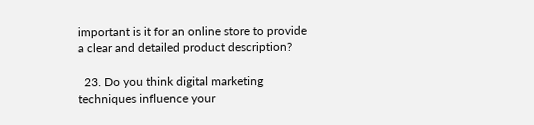important is it for an online store to provide a clear and detailed product description?

  23. Do you think digital marketing techniques influence your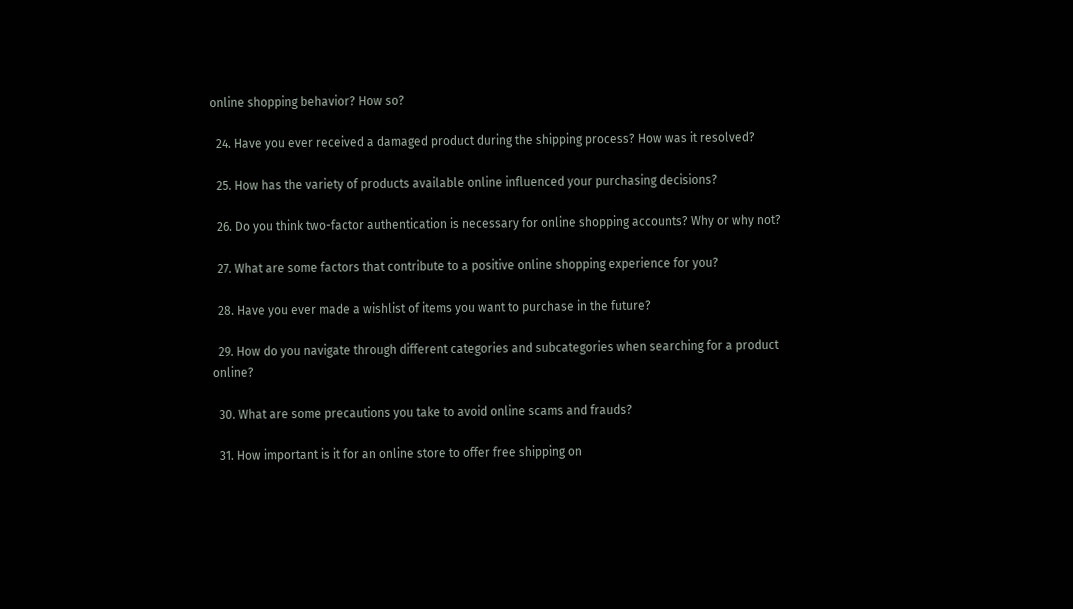online shopping behavior? How so?

  24. Have you ever received a damaged product during the shipping process? How was it resolved?

  25. How has the variety of products available online influenced your purchasing decisions?

  26. Do you think two-factor authentication is necessary for online shopping accounts? Why or why not?

  27. What are some factors that contribute to a positive online shopping experience for you?

  28. Have you ever made a wishlist of items you want to purchase in the future?

  29. How do you navigate through different categories and subcategories when searching for a product online?

  30. What are some precautions you take to avoid online scams and frauds?

  31. How important is it for an online store to offer free shipping on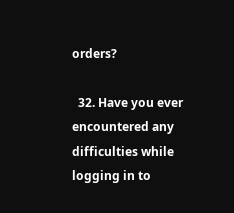orders?

  32. Have you ever encountered any difficulties while logging in to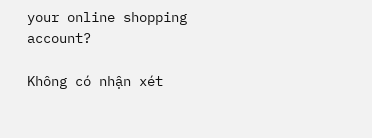your online shopping account?

Không có nhận xét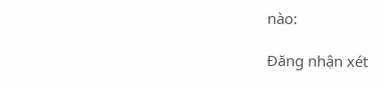nào:

Đăng nhận xét